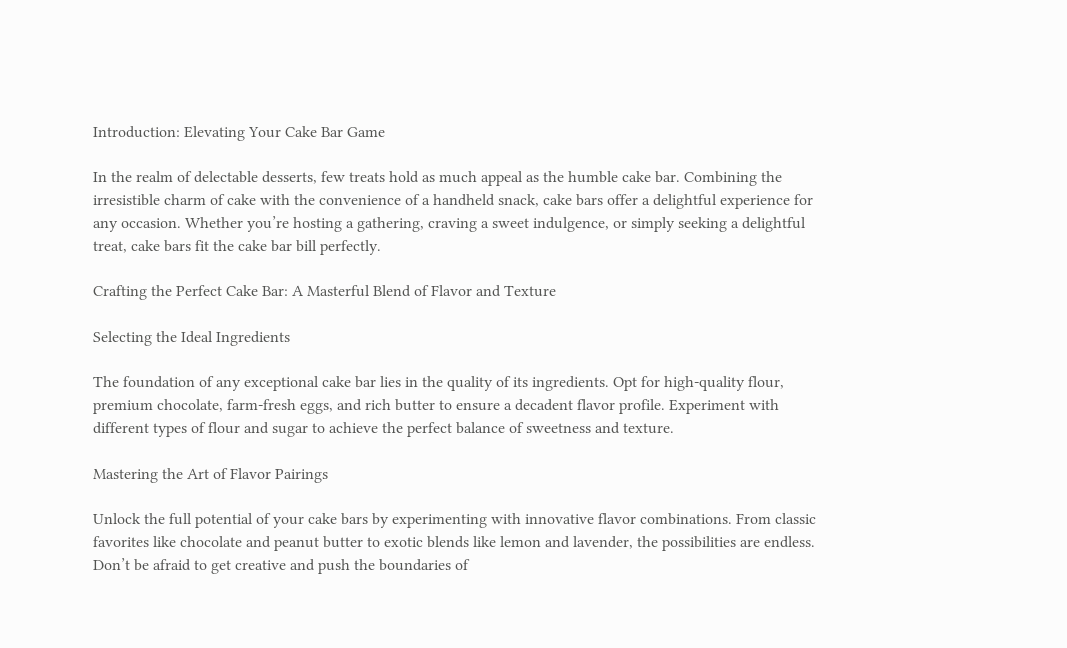Introduction: Elevating Your Cake Bar Game

In the realm of delectable desserts, few treats hold as much appeal as the humble cake bar. Combining the irresistible charm of cake with the convenience of a handheld snack, cake bars offer a delightful experience for any occasion. Whether you’re hosting a gathering, craving a sweet indulgence, or simply seeking a delightful treat, cake bars fit the cake bar bill perfectly.

Crafting the Perfect Cake Bar: A Masterful Blend of Flavor and Texture

Selecting the Ideal Ingredients

The foundation of any exceptional cake bar lies in the quality of its ingredients. Opt for high-quality flour, premium chocolate, farm-fresh eggs, and rich butter to ensure a decadent flavor profile. Experiment with different types of flour and sugar to achieve the perfect balance of sweetness and texture.

Mastering the Art of Flavor Pairings

Unlock the full potential of your cake bars by experimenting with innovative flavor combinations. From classic favorites like chocolate and peanut butter to exotic blends like lemon and lavender, the possibilities are endless. Don’t be afraid to get creative and push the boundaries of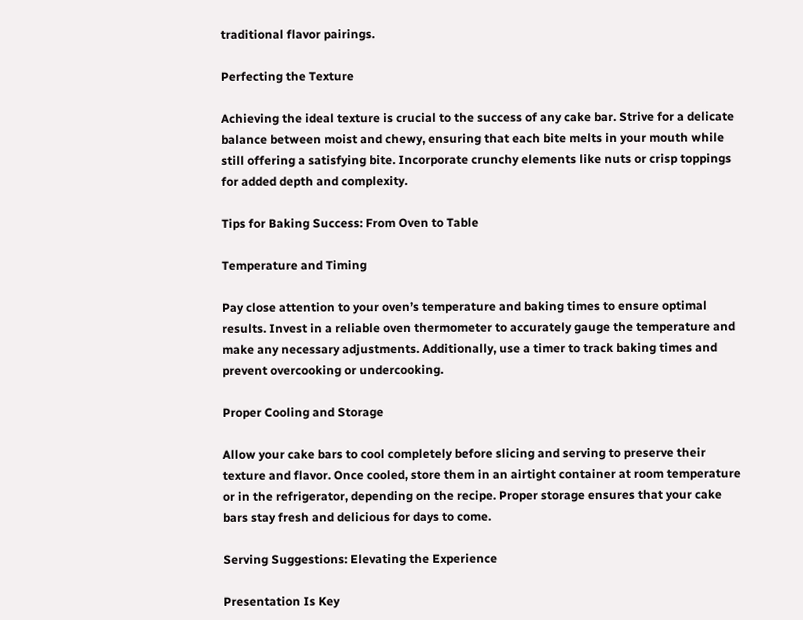traditional flavor pairings.

Perfecting the Texture

Achieving the ideal texture is crucial to the success of any cake bar. Strive for a delicate balance between moist and chewy, ensuring that each bite melts in your mouth while still offering a satisfying bite. Incorporate crunchy elements like nuts or crisp toppings for added depth and complexity.

Tips for Baking Success: From Oven to Table

Temperature and Timing

Pay close attention to your oven’s temperature and baking times to ensure optimal results. Invest in a reliable oven thermometer to accurately gauge the temperature and make any necessary adjustments. Additionally, use a timer to track baking times and prevent overcooking or undercooking.

Proper Cooling and Storage

Allow your cake bars to cool completely before slicing and serving to preserve their texture and flavor. Once cooled, store them in an airtight container at room temperature or in the refrigerator, depending on the recipe. Proper storage ensures that your cake bars stay fresh and delicious for days to come.

Serving Suggestions: Elevating the Experience

Presentation Is Key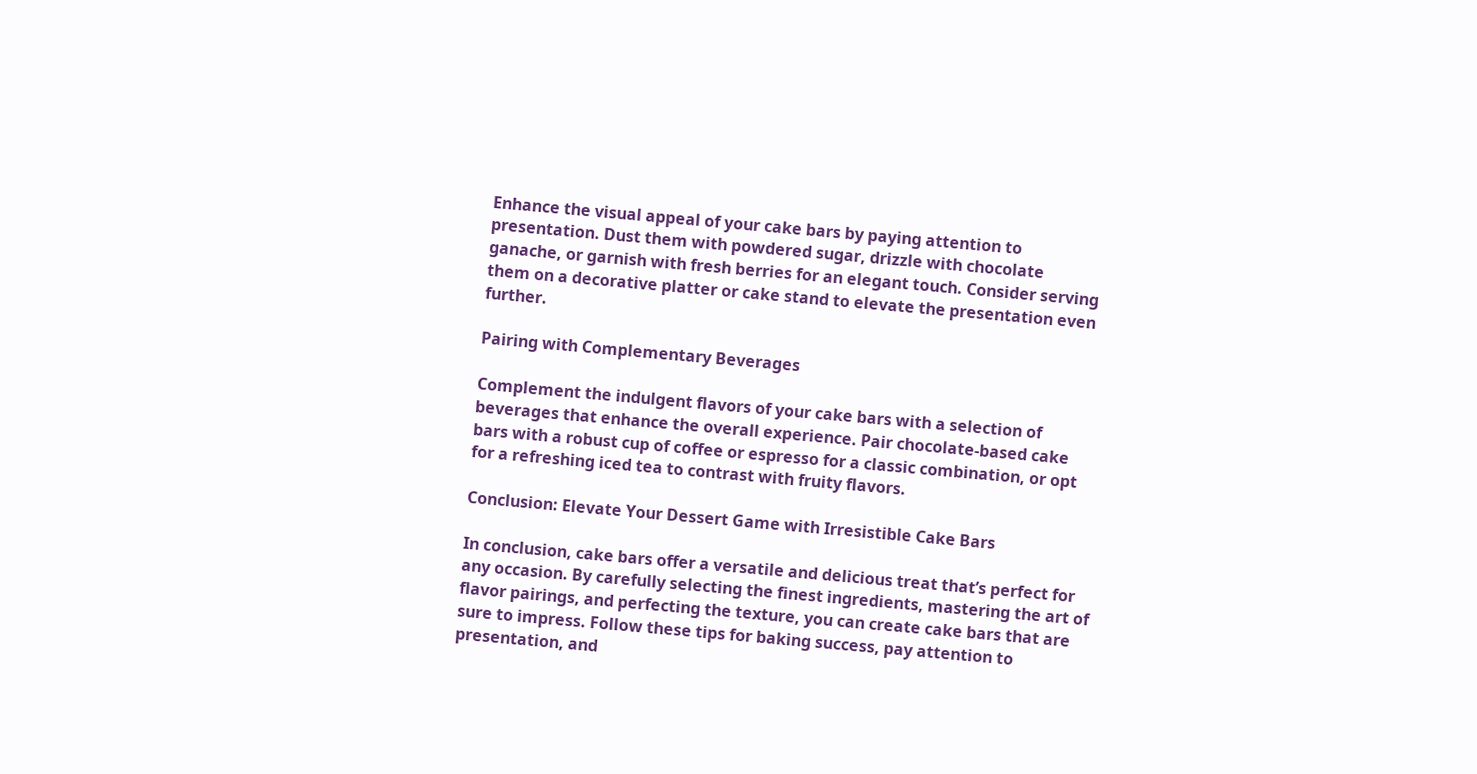Enhance the visual appeal of your cake bars by paying attention to presentation. Dust them with powdered sugar, drizzle with chocolate ganache, or garnish with fresh berries for an elegant touch. Consider serving them on a decorative platter or cake stand to elevate the presentation even further.

Pairing with Complementary Beverages

Complement the indulgent flavors of your cake bars with a selection of beverages that enhance the overall experience. Pair chocolate-based cake bars with a robust cup of coffee or espresso for a classic combination, or opt for a refreshing iced tea to contrast with fruity flavors.

Conclusion: Elevate Your Dessert Game with Irresistible Cake Bars

In conclusion, cake bars offer a versatile and delicious treat that’s perfect for any occasion. By carefully selecting the finest ingredients, mastering the art of flavor pairings, and perfecting the texture, you can create cake bars that are sure to impress. Follow these tips for baking success, pay attention to presentation, and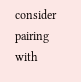consider pairing with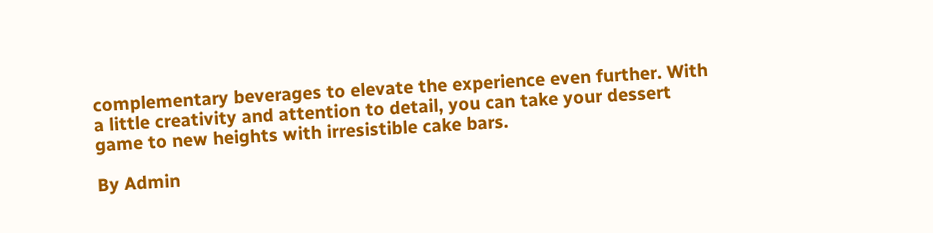complementary beverages to elevate the experience even further. With a little creativity and attention to detail, you can take your dessert game to new heights with irresistible cake bars.

By Admin